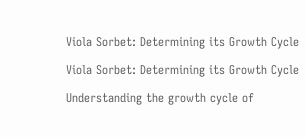Viola Sorbet: Determining its Growth Cycle

Viola Sorbet: Determining its Growth Cycle

Understanding the growth cycle of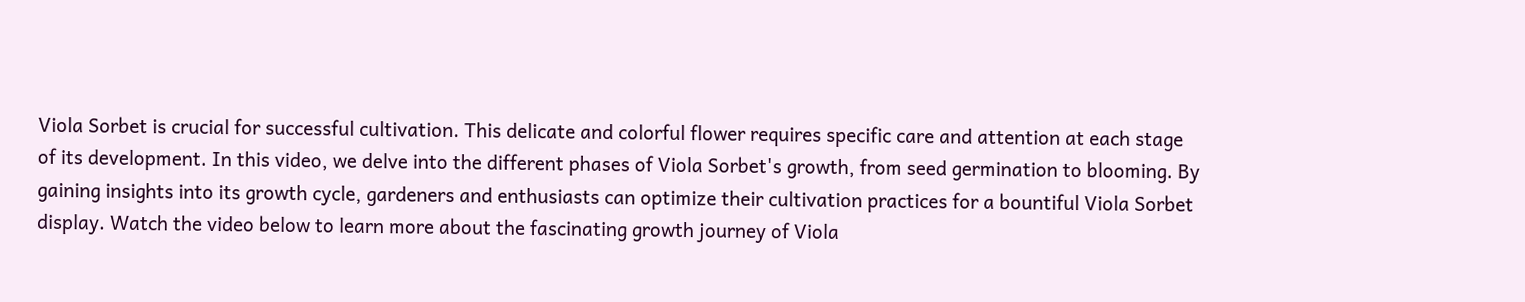Viola Sorbet is crucial for successful cultivation. This delicate and colorful flower requires specific care and attention at each stage of its development. In this video, we delve into the different phases of Viola Sorbet's growth, from seed germination to blooming. By gaining insights into its growth cycle, gardeners and enthusiasts can optimize their cultivation practices for a bountiful Viola Sorbet display. Watch the video below to learn more about the fascinating growth journey of Viola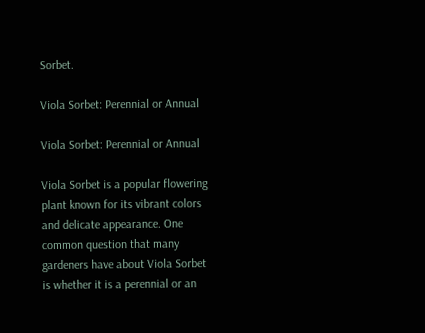Sorbet.

Viola Sorbet: Perennial or Annual

Viola Sorbet: Perennial or Annual

Viola Sorbet is a popular flowering plant known for its vibrant colors and delicate appearance. One common question that many gardeners have about Viola Sorbet is whether it is a perennial or an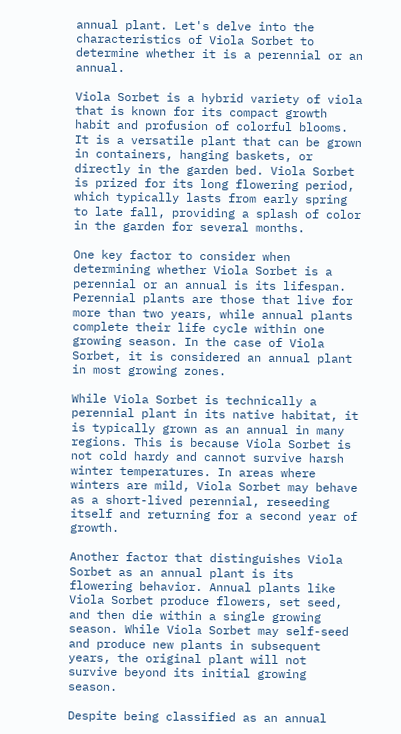annual plant. Let's delve into the characteristics of Viola Sorbet to determine whether it is a perennial or an annual.

Viola Sorbet is a hybrid variety of viola that is known for its compact growth habit and profusion of colorful blooms. It is a versatile plant that can be grown in containers, hanging baskets, or directly in the garden bed. Viola Sorbet is prized for its long flowering period, which typically lasts from early spring to late fall, providing a splash of color in the garden for several months.

One key factor to consider when determining whether Viola Sorbet is a perennial or an annual is its lifespan. Perennial plants are those that live for more than two years, while annual plants complete their life cycle within one growing season. In the case of Viola Sorbet, it is considered an annual plant in most growing zones.

While Viola Sorbet is technically a perennial plant in its native habitat, it is typically grown as an annual in many regions. This is because Viola Sorbet is not cold hardy and cannot survive harsh winter temperatures. In areas where winters are mild, Viola Sorbet may behave as a short-lived perennial, reseeding itself and returning for a second year of growth.

Another factor that distinguishes Viola Sorbet as an annual plant is its flowering behavior. Annual plants like Viola Sorbet produce flowers, set seed, and then die within a single growing season. While Viola Sorbet may self-seed and produce new plants in subsequent years, the original plant will not survive beyond its initial growing season.

Despite being classified as an annual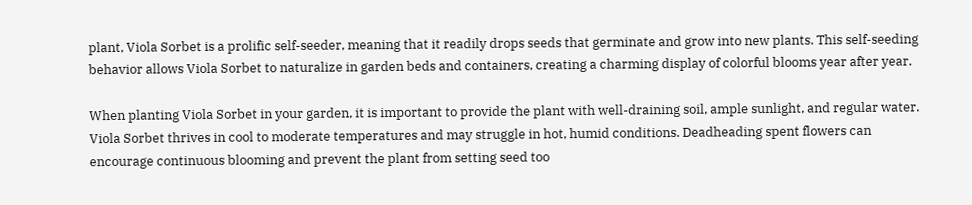plant, Viola Sorbet is a prolific self-seeder, meaning that it readily drops seeds that germinate and grow into new plants. This self-seeding behavior allows Viola Sorbet to naturalize in garden beds and containers, creating a charming display of colorful blooms year after year.

When planting Viola Sorbet in your garden, it is important to provide the plant with well-draining soil, ample sunlight, and regular water. Viola Sorbet thrives in cool to moderate temperatures and may struggle in hot, humid conditions. Deadheading spent flowers can encourage continuous blooming and prevent the plant from setting seed too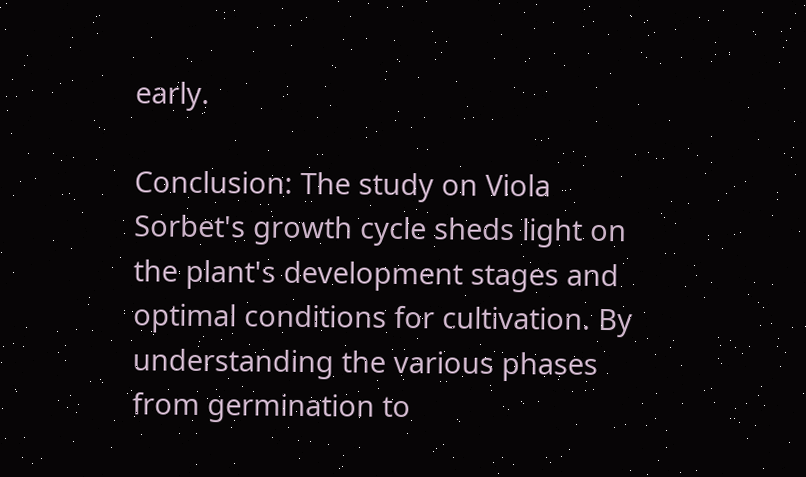early.

Conclusion: The study on Viola Sorbet's growth cycle sheds light on the plant's development stages and optimal conditions for cultivation. By understanding the various phases from germination to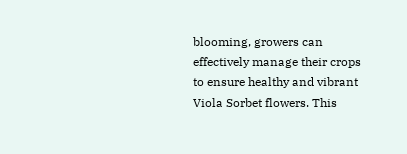blooming, growers can effectively manage their crops to ensure healthy and vibrant Viola Sorbet flowers. This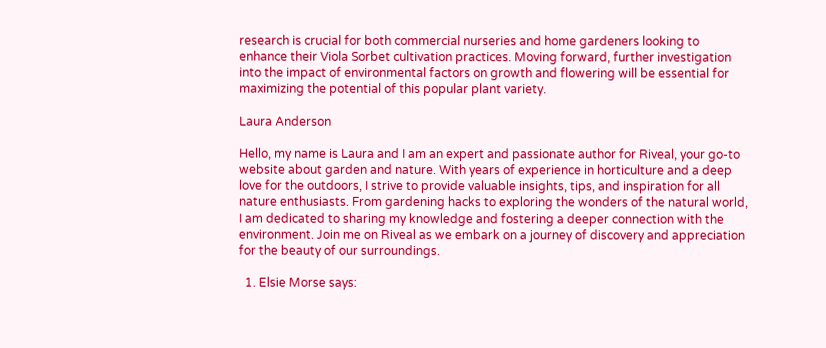research is crucial for both commercial nurseries and home gardeners looking to enhance their Viola Sorbet cultivation practices. Moving forward, further investigation into the impact of environmental factors on growth and flowering will be essential for maximizing the potential of this popular plant variety.

Laura Anderson

Hello, my name is Laura and I am an expert and passionate author for Riveal, your go-to website about garden and nature. With years of experience in horticulture and a deep love for the outdoors, I strive to provide valuable insights, tips, and inspiration for all nature enthusiasts. From gardening hacks to exploring the wonders of the natural world, I am dedicated to sharing my knowledge and fostering a deeper connection with the environment. Join me on Riveal as we embark on a journey of discovery and appreciation for the beauty of our surroundings.

  1. Elsie Morse says: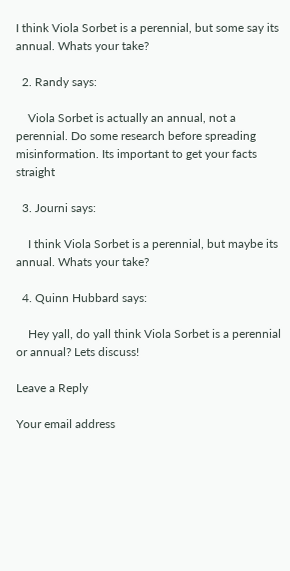I think Viola Sorbet is a perennial, but some say its annual. Whats your take?

  2. Randy says:

    Viola Sorbet is actually an annual, not a perennial. Do some research before spreading misinformation. Its important to get your facts straight

  3. Journi says:

    I think Viola Sorbet is a perennial, but maybe its annual. Whats your take?

  4. Quinn Hubbard says:

    Hey yall, do yall think Viola Sorbet is a perennial or annual? Lets discuss!

Leave a Reply

Your email address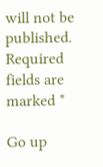will not be published. Required fields are marked *

Go up